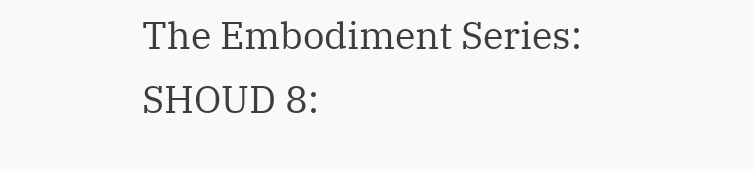The Embodiment Series:
SHOUD 8: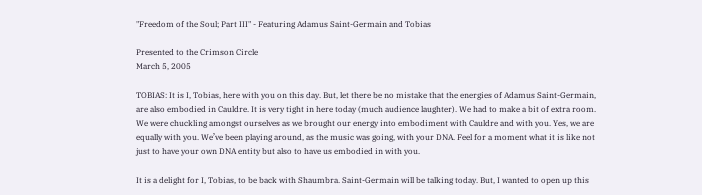"Freedom of the Soul; Part III" - Featuring Adamus Saint-Germain and Tobias

Presented to the Crimson Circle
March 5, 2005

TOBIAS: It is I, Tobias, here with you on this day. But, let there be no mistake that the energies of Adamus Saint-Germain, are also embodied in Cauldre. It is very tight in here today (much audience laughter). We had to make a bit of extra room. We were chuckling amongst ourselves as we brought our energy into embodiment with Cauldre and with you. Yes, we are equally with you. We’ve been playing around, as the music was going, with your DNA. Feel for a moment what it is like not just to have your own DNA entity but also to have us embodied in with you.

It is a delight for I, Tobias, to be back with Shaumbra. Saint-Germain will be talking today. But, I wanted to open up this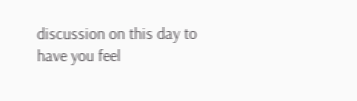discussion on this day to have you feel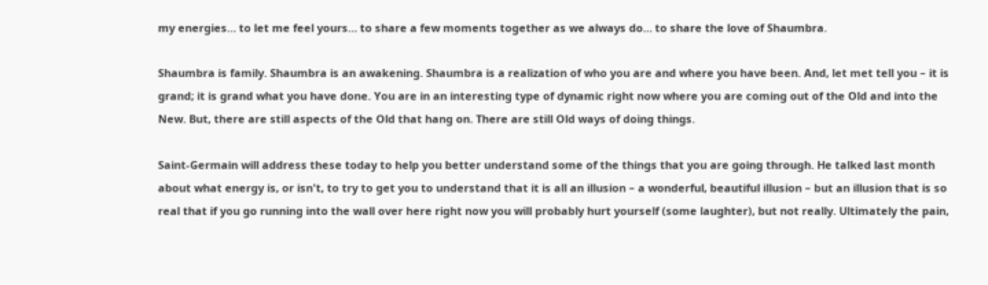my energies… to let me feel yours… to share a few moments together as we always do… to share the love of Shaumbra.

Shaumbra is family. Shaumbra is an awakening. Shaumbra is a realization of who you are and where you have been. And, let met tell you – it is grand; it is grand what you have done. You are in an interesting type of dynamic right now where you are coming out of the Old and into the New. But, there are still aspects of the Old that hang on. There are still Old ways of doing things.

Saint-Germain will address these today to help you better understand some of the things that you are going through. He talked last month about what energy is, or isn't, to try to get you to understand that it is all an illusion – a wonderful, beautiful illusion – but an illusion that is so real that if you go running into the wall over here right now you will probably hurt yourself (some laughter), but not really. Ultimately the pain,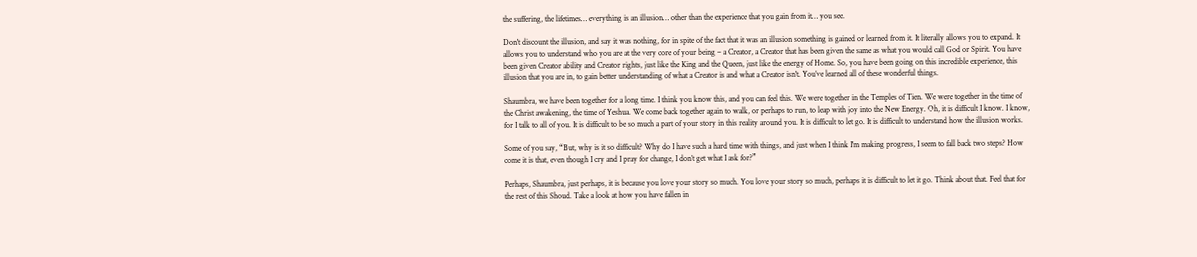the suffering, the lifetimes… everything is an illusion… other than the experience that you gain from it… you see.

Don't discount the illusion, and say it was nothing, for in spite of the fact that it was an illusion something is gained or learned from it. It literally allows you to expand. It allows you to understand who you are at the very core of your being – a Creator, a Creator that has been given the same as what you would call God or Spirit. You have been given Creator ability and Creator rights, just like the King and the Queen, just like the energy of Home. So, you have been going on this incredible experience, this illusion that you are in, to gain better understanding of what a Creator is and what a Creator isn't. You’ve learned all of these wonderful things.

Shaumbra, we have been together for a long time. I think you know this, and you can feel this. We were together in the Temples of Tien. We were together in the time of the Christ awakening, the time of Yeshua. We come back together again to walk, or perhaps to run, to leap with joy into the New Energy. Oh, it is difficult I know. I know, for I talk to all of you. It is difficult to be so much a part of your story in this reality around you. It is difficult to let go. It is difficult to understand how the illusion works.

Some of you say, “But, why is it so difficult? Why do I have such a hard time with things, and just when I think I'm making progress, I seem to fall back two steps? How come it is that, even though I cry and I pray for change, I don’t get what I ask for?”

Perhaps, Shaumbra, just perhaps, it is because you love your story so much. You love your story so much, perhaps it is difficult to let it go. Think about that. Feel that for the rest of this Shoud. Take a look at how you have fallen in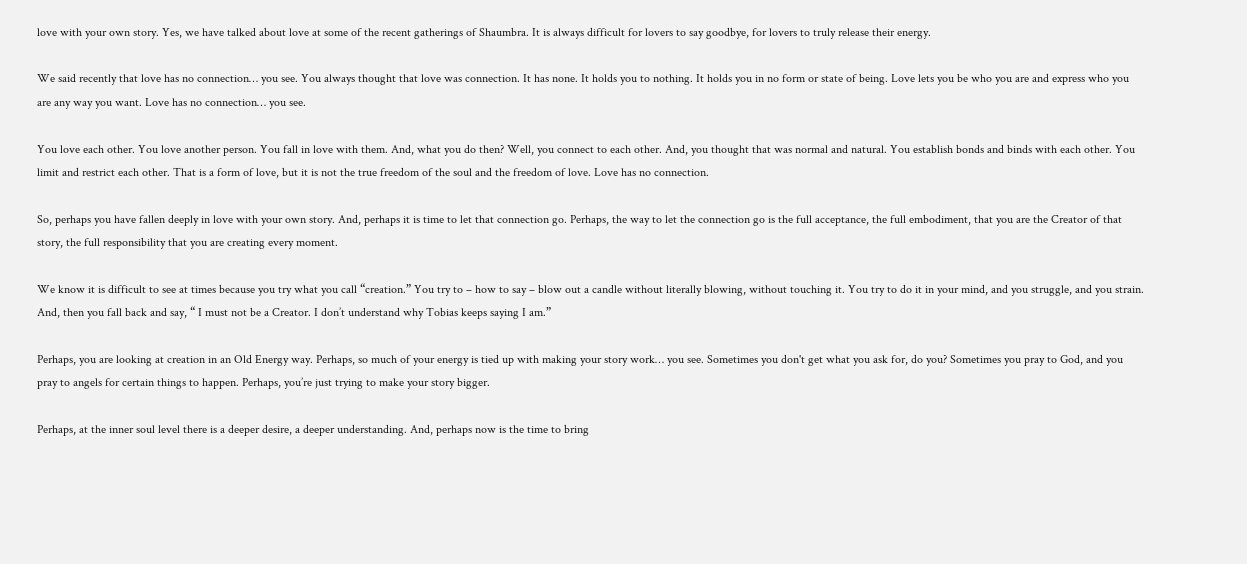love with your own story. Yes, we have talked about love at some of the recent gatherings of Shaumbra. It is always difficult for lovers to say goodbye, for lovers to truly release their energy.

We said recently that love has no connection… you see. You always thought that love was connection. It has none. It holds you to nothing. It holds you in no form or state of being. Love lets you be who you are and express who you are any way you want. Love has no connection… you see.

You love each other. You love another person. You fall in love with them. And, what you do then? Well, you connect to each other. And, you thought that was normal and natural. You establish bonds and binds with each other. You limit and restrict each other. That is a form of love, but it is not the true freedom of the soul and the freedom of love. Love has no connection.

So, perhaps you have fallen deeply in love with your own story. And, perhaps it is time to let that connection go. Perhaps, the way to let the connection go is the full acceptance, the full embodiment, that you are the Creator of that story, the full responsibility that you are creating every moment.

We know it is difficult to see at times because you try what you call “creation.” You try to – how to say – blow out a candle without literally blowing, without touching it. You try to do it in your mind, and you struggle, and you strain. And, then you fall back and say, “ I must not be a Creator. I don’t understand why Tobias keeps saying I am.”

Perhaps, you are looking at creation in an Old Energy way. Perhaps, so much of your energy is tied up with making your story work… you see. Sometimes you don't get what you ask for, do you? Sometimes you pray to God, and you pray to angels for certain things to happen. Perhaps, you’re just trying to make your story bigger.

Perhaps, at the inner soul level there is a deeper desire, a deeper understanding. And, perhaps now is the time to bring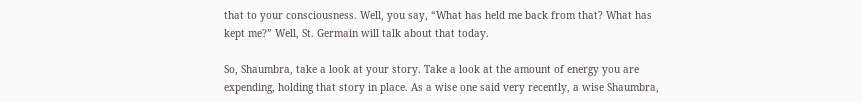that to your consciousness. Well, you say, “What has held me back from that? What has kept me?” Well, St. Germain will talk about that today.

So, Shaumbra, take a look at your story. Take a look at the amount of energy you are expending, holding that story in place. As a wise one said very recently, a wise Shaumbra,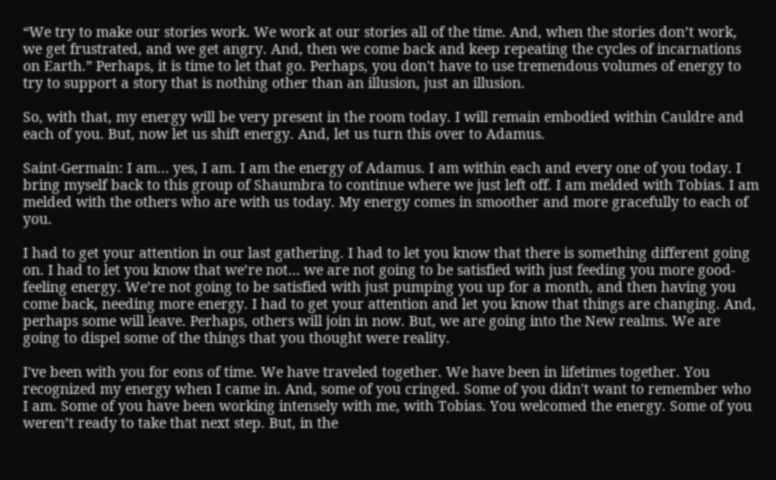“We try to make our stories work. We work at our stories all of the time. And, when the stories don’t work, we get frustrated, and we get angry. And, then we come back and keep repeating the cycles of incarnations on Earth.” Perhaps, it is time to let that go. Perhaps, you don't have to use tremendous volumes of energy to try to support a story that is nothing other than an illusion, just an illusion.

So, with that, my energy will be very present in the room today. I will remain embodied within Cauldre and each of you. But, now let us shift energy. And, let us turn this over to Adamus.

Saint-Germain: I am… yes, I am. I am the energy of Adamus. I am within each and every one of you today. I bring myself back to this group of Shaumbra to continue where we just left off. I am melded with Tobias. I am melded with the others who are with us today. My energy comes in smoother and more gracefully to each of you.

I had to get your attention in our last gathering. I had to let you know that there is something different going on. I had to let you know that we’re not… we are not going to be satisfied with just feeding you more good-feeling energy. We’re not going to be satisfied with just pumping you up for a month, and then having you come back, needing more energy. I had to get your attention and let you know that things are changing. And, perhaps some will leave. Perhaps, others will join in now. But, we are going into the New realms. We are going to dispel some of the things that you thought were reality.

I've been with you for eons of time. We have traveled together. We have been in lifetimes together. You recognized my energy when I came in. And, some of you cringed. Some of you didn't want to remember who I am. Some of you have been working intensely with me, with Tobias. You welcomed the energy. Some of you weren’t ready to take that next step. But, in the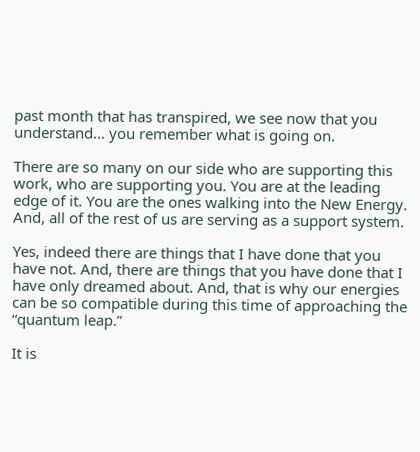past month that has transpired, we see now that you understand… you remember what is going on.

There are so many on our side who are supporting this work, who are supporting you. You are at the leading edge of it. You are the ones walking into the New Energy. And, all of the rest of us are serving as a support system.

Yes, indeed there are things that I have done that you have not. And, there are things that you have done that I have only dreamed about. And, that is why our energies can be so compatible during this time of approaching the “quantum leap.”

It is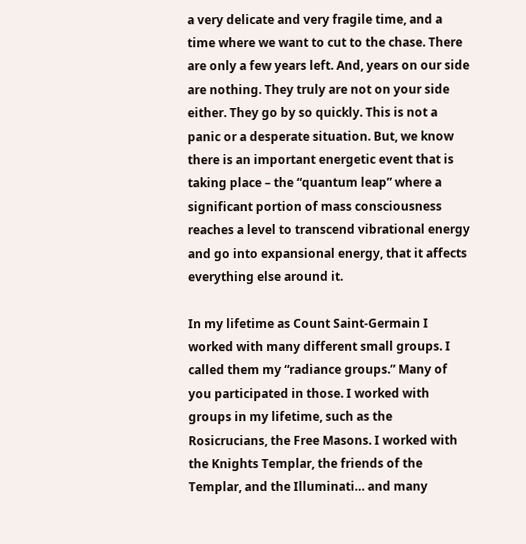a very delicate and very fragile time, and a time where we want to cut to the chase. There are only a few years left. And, years on our side are nothing. They truly are not on your side either. They go by so quickly. This is not a panic or a desperate situation. But, we know there is an important energetic event that is taking place – the “quantum leap” where a significant portion of mass consciousness reaches a level to transcend vibrational energy and go into expansional energy, that it affects everything else around it.

In my lifetime as Count Saint-Germain I worked with many different small groups. I called them my “radiance groups.” Many of you participated in those. I worked with groups in my lifetime, such as the Rosicrucians, the Free Masons. I worked with the Knights Templar, the friends of the Templar, and the Illuminati… and many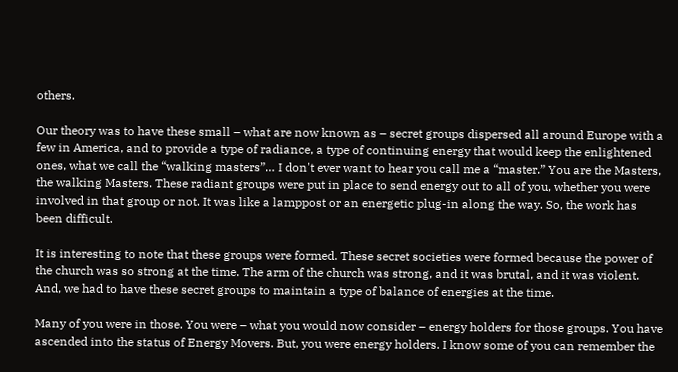others.

Our theory was to have these small – what are now known as – secret groups dispersed all around Europe with a few in America, and to provide a type of radiance, a type of continuing energy that would keep the enlightened ones, what we call the “walking masters”… I don't ever want to hear you call me a “master.” You are the Masters, the walking Masters. These radiant groups were put in place to send energy out to all of you, whether you were involved in that group or not. It was like a lamppost or an energetic plug-in along the way. So, the work has been difficult.

It is interesting to note that these groups were formed. These secret societies were formed because the power of the church was so strong at the time. The arm of the church was strong, and it was brutal, and it was violent. And, we had to have these secret groups to maintain a type of balance of energies at the time.

Many of you were in those. You were – what you would now consider – energy holders for those groups. You have ascended into the status of Energy Movers. But, you were energy holders. I know some of you can remember the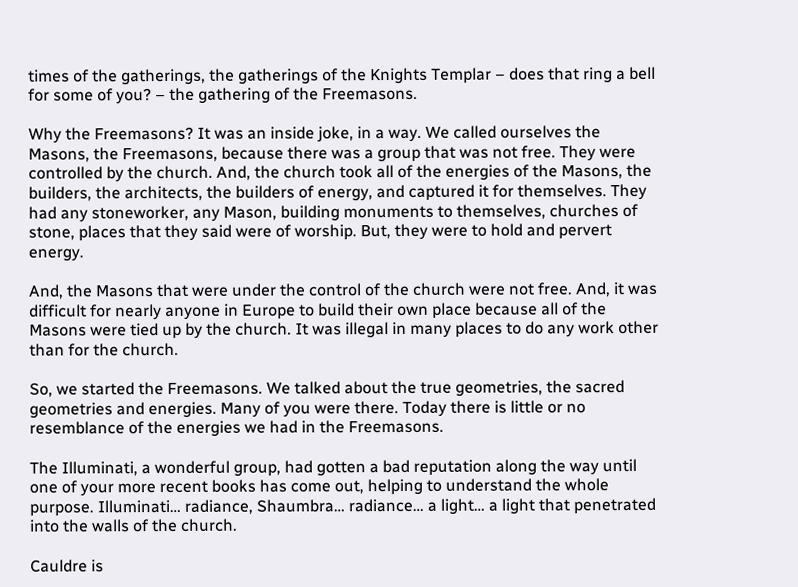times of the gatherings, the gatherings of the Knights Templar – does that ring a bell for some of you? – the gathering of the Freemasons.

Why the Freemasons? It was an inside joke, in a way. We called ourselves the Masons, the Freemasons, because there was a group that was not free. They were controlled by the church. And, the church took all of the energies of the Masons, the builders, the architects, the builders of energy, and captured it for themselves. They had any stoneworker, any Mason, building monuments to themselves, churches of stone, places that they said were of worship. But, they were to hold and pervert energy.

And, the Masons that were under the control of the church were not free. And, it was difficult for nearly anyone in Europe to build their own place because all of the Masons were tied up by the church. It was illegal in many places to do any work other than for the church.

So, we started the Freemasons. We talked about the true geometries, the sacred geometries and energies. Many of you were there. Today there is little or no resemblance of the energies we had in the Freemasons.

The Illuminati, a wonderful group, had gotten a bad reputation along the way until one of your more recent books has come out, helping to understand the whole purpose. Illuminati… radiance, Shaumbra… radiance… a light… a light that penetrated into the walls of the church.

Cauldre is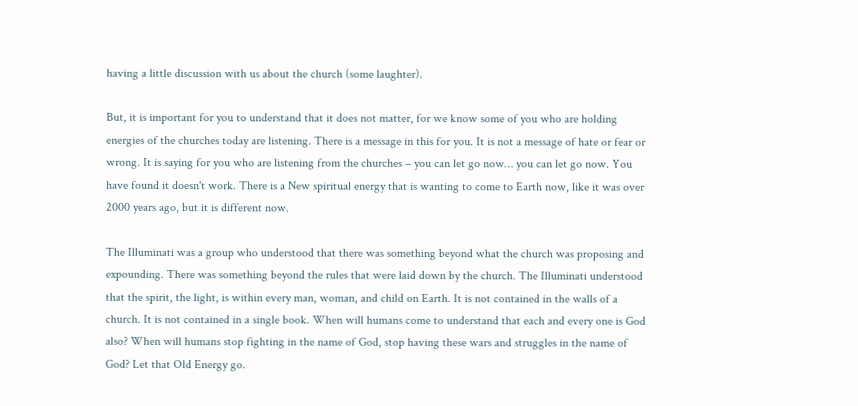having a little discussion with us about the church (some laughter).

But, it is important for you to understand that it does not matter, for we know some of you who are holding energies of the churches today are listening. There is a message in this for you. It is not a message of hate or fear or wrong. It is saying for you who are listening from the churches – you can let go now… you can let go now. You have found it doesn't work. There is a New spiritual energy that is wanting to come to Earth now, like it was over 2000 years ago, but it is different now.

The Illuminati was a group who understood that there was something beyond what the church was proposing and expounding. There was something beyond the rules that were laid down by the church. The Illuminati understood that the spirit, the light, is within every man, woman, and child on Earth. It is not contained in the walls of a church. It is not contained in a single book. When will humans come to understand that each and every one is God also? When will humans stop fighting in the name of God, stop having these wars and struggles in the name of God? Let that Old Energy go.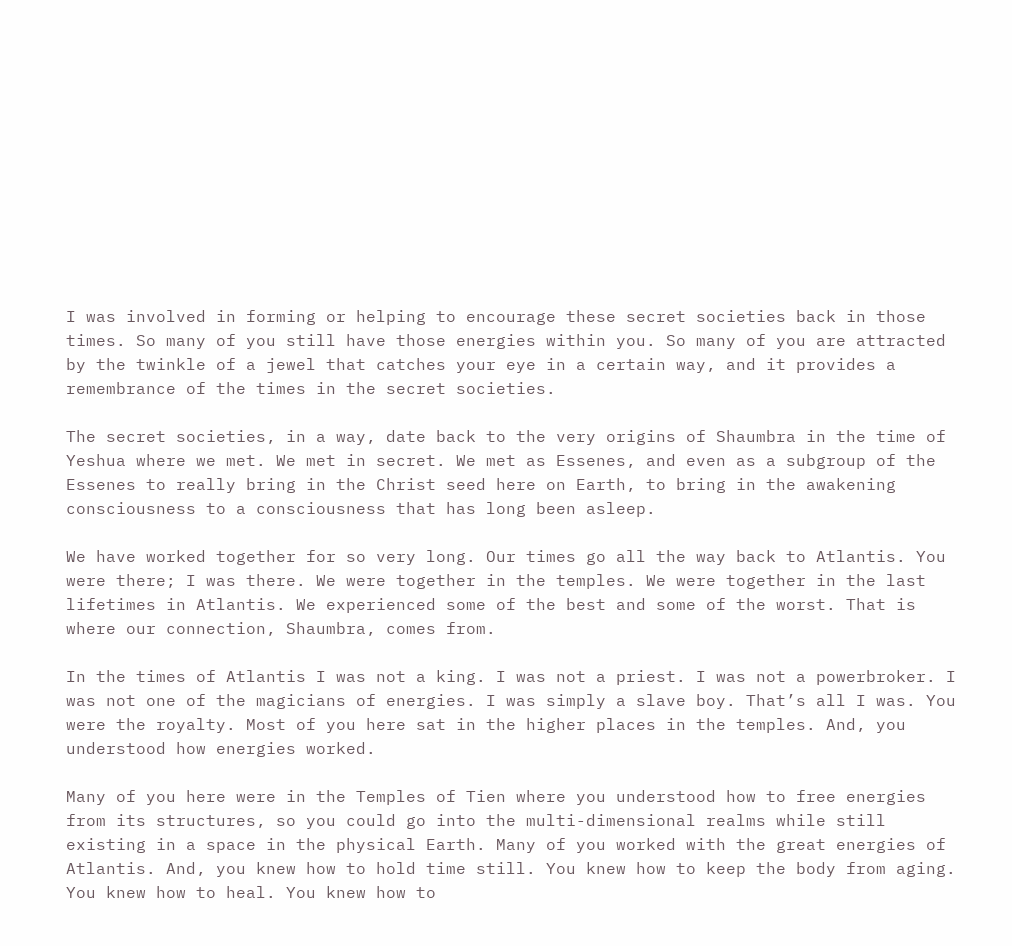I was involved in forming or helping to encourage these secret societies back in those times. So many of you still have those energies within you. So many of you are attracted by the twinkle of a jewel that catches your eye in a certain way, and it provides a remembrance of the times in the secret societies.

The secret societies, in a way, date back to the very origins of Shaumbra in the time of Yeshua where we met. We met in secret. We met as Essenes, and even as a subgroup of the Essenes to really bring in the Christ seed here on Earth, to bring in the awakening consciousness to a consciousness that has long been asleep.

We have worked together for so very long. Our times go all the way back to Atlantis. You were there; I was there. We were together in the temples. We were together in the last lifetimes in Atlantis. We experienced some of the best and some of the worst. That is where our connection, Shaumbra, comes from.

In the times of Atlantis I was not a king. I was not a priest. I was not a powerbroker. I was not one of the magicians of energies. I was simply a slave boy. That’s all I was. You were the royalty. Most of you here sat in the higher places in the temples. And, you understood how energies worked.

Many of you here were in the Temples of Tien where you understood how to free energies from its structures, so you could go into the multi-dimensional realms while still existing in a space in the physical Earth. Many of you worked with the great energies of Atlantis. And, you knew how to hold time still. You knew how to keep the body from aging. You knew how to heal. You knew how to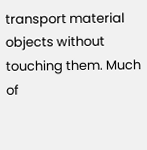transport material objects without touching them. Much of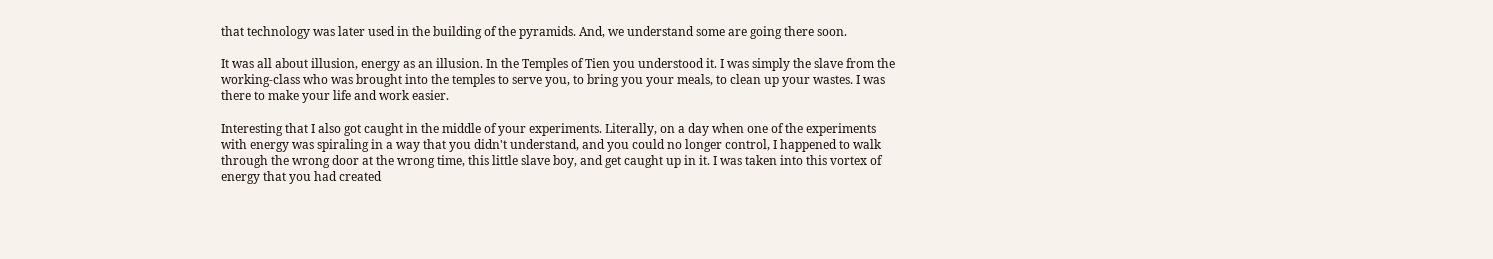that technology was later used in the building of the pyramids. And, we understand some are going there soon.

It was all about illusion, energy as an illusion. In the Temples of Tien you understood it. I was simply the slave from the working-class who was brought into the temples to serve you, to bring you your meals, to clean up your wastes. I was there to make your life and work easier.

Interesting that I also got caught in the middle of your experiments. Literally, on a day when one of the experiments with energy was spiraling in a way that you didn't understand, and you could no longer control, I happened to walk through the wrong door at the wrong time, this little slave boy, and get caught up in it. I was taken into this vortex of energy that you had created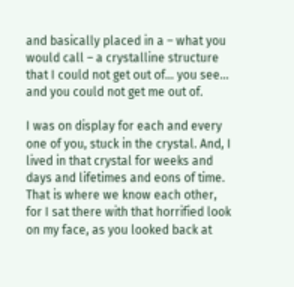and basically placed in a – what you would call – a crystalline structure that I could not get out of… you see… and you could not get me out of.

I was on display for each and every one of you, stuck in the crystal. And, I lived in that crystal for weeks and days and lifetimes and eons of time. That is where we know each other, for I sat there with that horrified look on my face, as you looked back at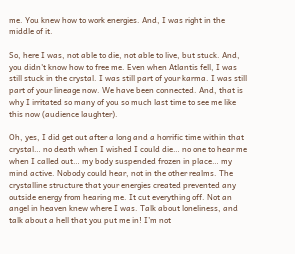me. You knew how to work energies. And, I was right in the middle of it.

So, here I was, not able to die, not able to live, but stuck. And, you didn't know how to free me. Even when Atlantis fell, I was still stuck in the crystal. I was still part of your karma. I was still part of your lineage now. We have been connected. And, that is why I irritated so many of you so much last time to see me like this now (audience laughter).

Oh, yes, I did get out after a long and a horrific time within that crystal… no death when I wished I could die… no one to hear me when I called out… my body suspended frozen in place… my mind active. Nobody could hear, not in the other realms. The crystalline structure that your energies created prevented any outside energy from hearing me. It cut everything off. Not an angel in heaven knew where I was. Talk about loneliness, and talk about a hell that you put me in! I’m not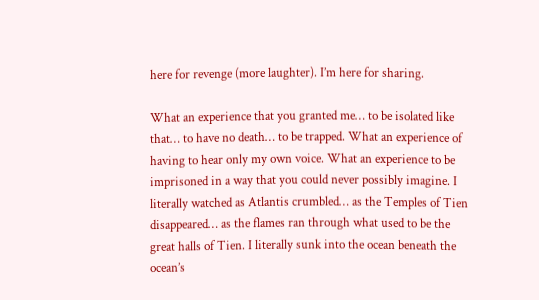here for revenge (more laughter). I’m here for sharing.

What an experience that you granted me… to be isolated like that… to have no death… to be trapped. What an experience of having to hear only my own voice. What an experience to be imprisoned in a way that you could never possibly imagine. I literally watched as Atlantis crumbled… as the Temples of Tien disappeared… as the flames ran through what used to be the great halls of Tien. I literally sunk into the ocean beneath the ocean’s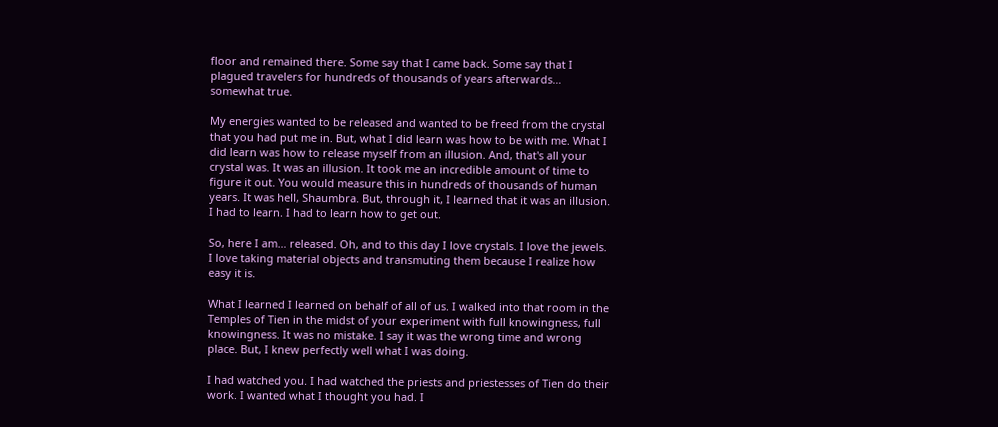floor and remained there. Some say that I came back. Some say that I plagued travelers for hundreds of thousands of years afterwards… somewhat true.

My energies wanted to be released and wanted to be freed from the crystal that you had put me in. But, what I did learn was how to be with me. What I did learn was how to release myself from an illusion. And, that's all your crystal was. It was an illusion. It took me an incredible amount of time to figure it out. You would measure this in hundreds of thousands of human years. It was hell, Shaumbra. But, through it, I learned that it was an illusion. I had to learn. I had to learn how to get out.

So, here I am… released. Oh, and to this day I love crystals. I love the jewels. I love taking material objects and transmuting them because I realize how easy it is.

What I learned I learned on behalf of all of us. I walked into that room in the Temples of Tien in the midst of your experiment with full knowingness, full knowingness. It was no mistake. I say it was the wrong time and wrong place. But, I knew perfectly well what I was doing.

I had watched you. I had watched the priests and priestesses of Tien do their work. I wanted what I thought you had. I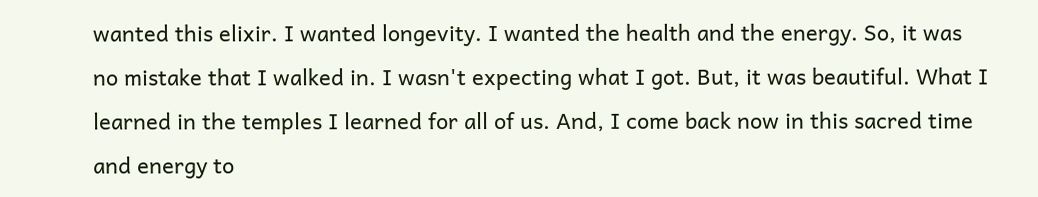wanted this elixir. I wanted longevity. I wanted the health and the energy. So, it was no mistake that I walked in. I wasn't expecting what I got. But, it was beautiful. What I learned in the temples I learned for all of us. And, I come back now in this sacred time and energy to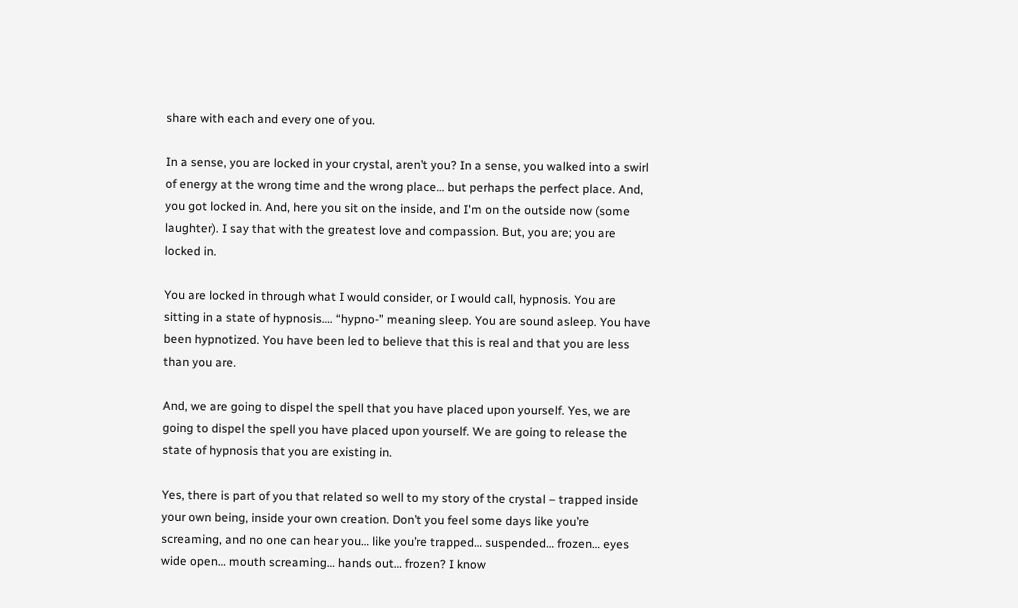share with each and every one of you.

In a sense, you are locked in your crystal, aren’t you? In a sense, you walked into a swirl of energy at the wrong time and the wrong place… but perhaps the perfect place. And, you got locked in. And, here you sit on the inside, and I'm on the outside now (some laughter). I say that with the greatest love and compassion. But, you are; you are locked in.

You are locked in through what I would consider, or I would call, hypnosis. You are sitting in a state of hypnosis…. “hypno-” meaning sleep. You are sound asleep. You have been hypnotized. You have been led to believe that this is real and that you are less than you are.

And, we are going to dispel the spell that you have placed upon yourself. Yes, we are going to dispel the spell you have placed upon yourself. We are going to release the state of hypnosis that you are existing in.

Yes, there is part of you that related so well to my story of the crystal – trapped inside your own being, inside your own creation. Don’t you feel some days like you’re screaming, and no one can hear you… like you’re trapped… suspended… frozen… eyes wide open… mouth screaming… hands out… frozen? I know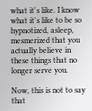what it's like. I know what it's like to be so hypnotized, asleep, mesmerized that you actually believe in these things that no longer serve you.

Now, this is not to say that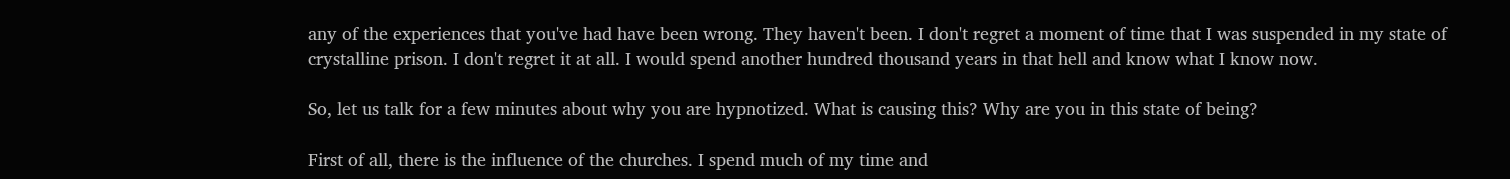any of the experiences that you've had have been wrong. They haven't been. I don't regret a moment of time that I was suspended in my state of crystalline prison. I don't regret it at all. I would spend another hundred thousand years in that hell and know what I know now.

So, let us talk for a few minutes about why you are hypnotized. What is causing this? Why are you in this state of being?

First of all, there is the influence of the churches. I spend much of my time and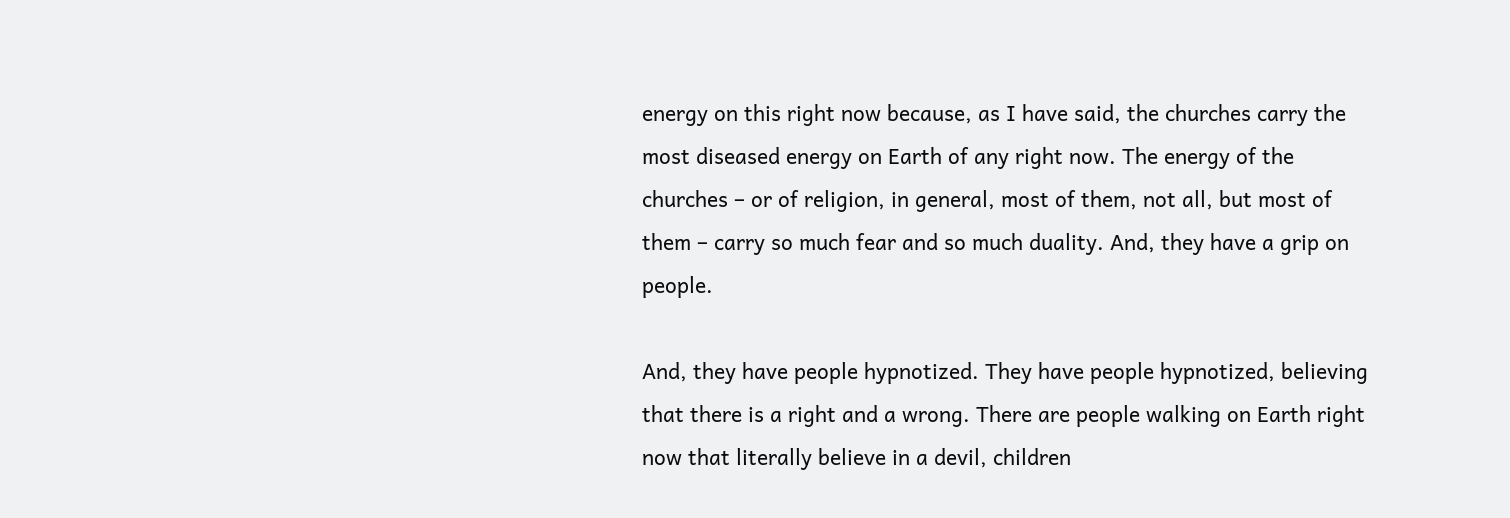energy on this right now because, as I have said, the churches carry the most diseased energy on Earth of any right now. The energy of the churches – or of religion, in general, most of them, not all, but most of them – carry so much fear and so much duality. And, they have a grip on people.

And, they have people hypnotized. They have people hypnotized, believing that there is a right and a wrong. There are people walking on Earth right now that literally believe in a devil, children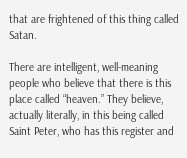that are frightened of this thing called Satan.

There are intelligent, well-meaning people who believe that there is this place called “heaven.” They believe, actually literally, in this being called Saint Peter, who has this register and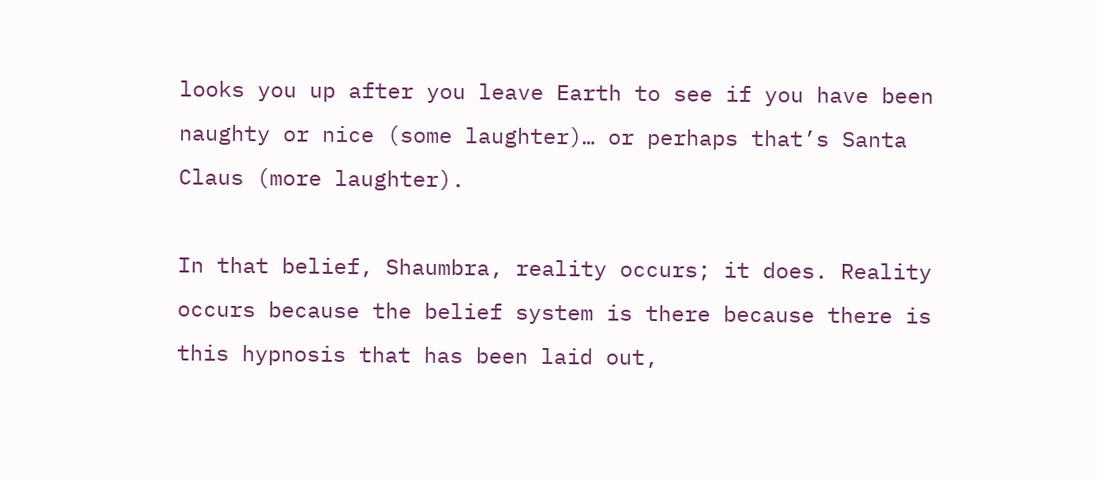looks you up after you leave Earth to see if you have been naughty or nice (some laughter)… or perhaps that’s Santa Claus (more laughter).

In that belief, Shaumbra, reality occurs; it does. Reality occurs because the belief system is there because there is this hypnosis that has been laid out,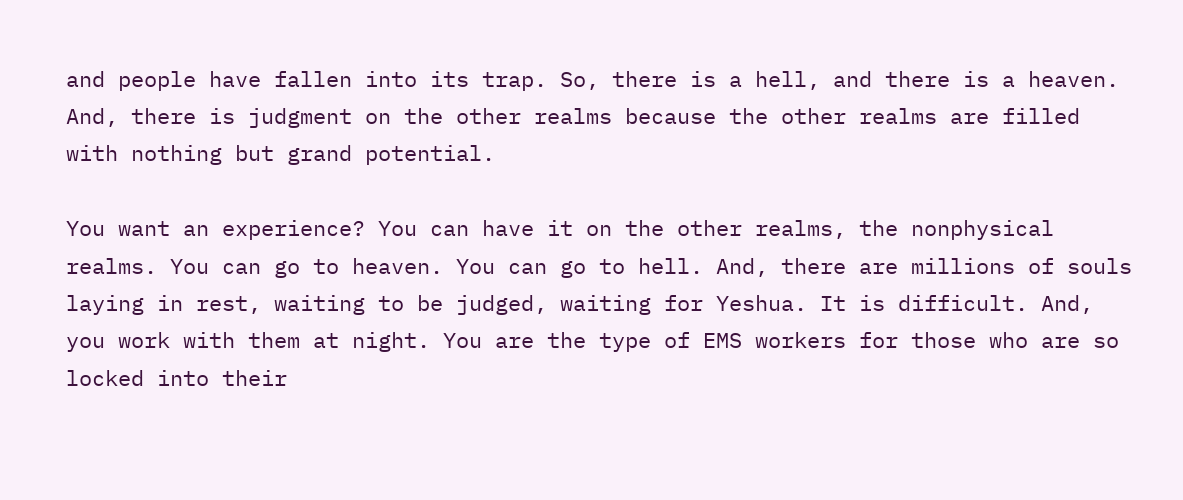and people have fallen into its trap. So, there is a hell, and there is a heaven. And, there is judgment on the other realms because the other realms are filled with nothing but grand potential.

You want an experience? You can have it on the other realms, the nonphysical realms. You can go to heaven. You can go to hell. And, there are millions of souls laying in rest, waiting to be judged, waiting for Yeshua. It is difficult. And, you work with them at night. You are the type of EMS workers for those who are so locked into their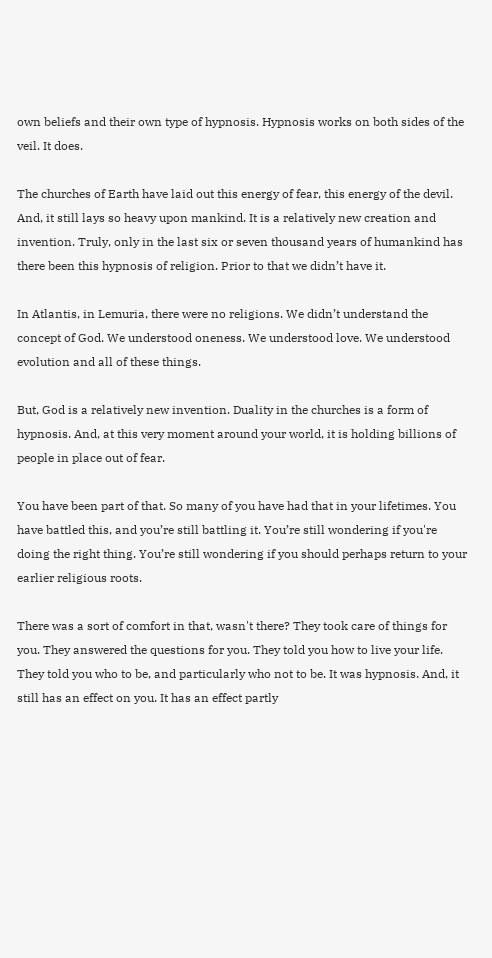own beliefs and their own type of hypnosis. Hypnosis works on both sides of the veil. It does.

The churches of Earth have laid out this energy of fear, this energy of the devil. And, it still lays so heavy upon mankind. It is a relatively new creation and invention. Truly, only in the last six or seven thousand years of humankind has there been this hypnosis of religion. Prior to that we didn’t have it.

In Atlantis, in Lemuria, there were no religions. We didn’t understand the concept of God. We understood oneness. We understood love. We understood evolution and all of these things.

But, God is a relatively new invention. Duality in the churches is a form of hypnosis. And, at this very moment around your world, it is holding billions of people in place out of fear.

You have been part of that. So many of you have had that in your lifetimes. You have battled this, and you’re still battling it. You’re still wondering if you're doing the right thing. You’re still wondering if you should perhaps return to your earlier religious roots.

There was a sort of comfort in that, wasn't there? They took care of things for you. They answered the questions for you. They told you how to live your life. They told you who to be, and particularly who not to be. It was hypnosis. And, it still has an effect on you. It has an effect partly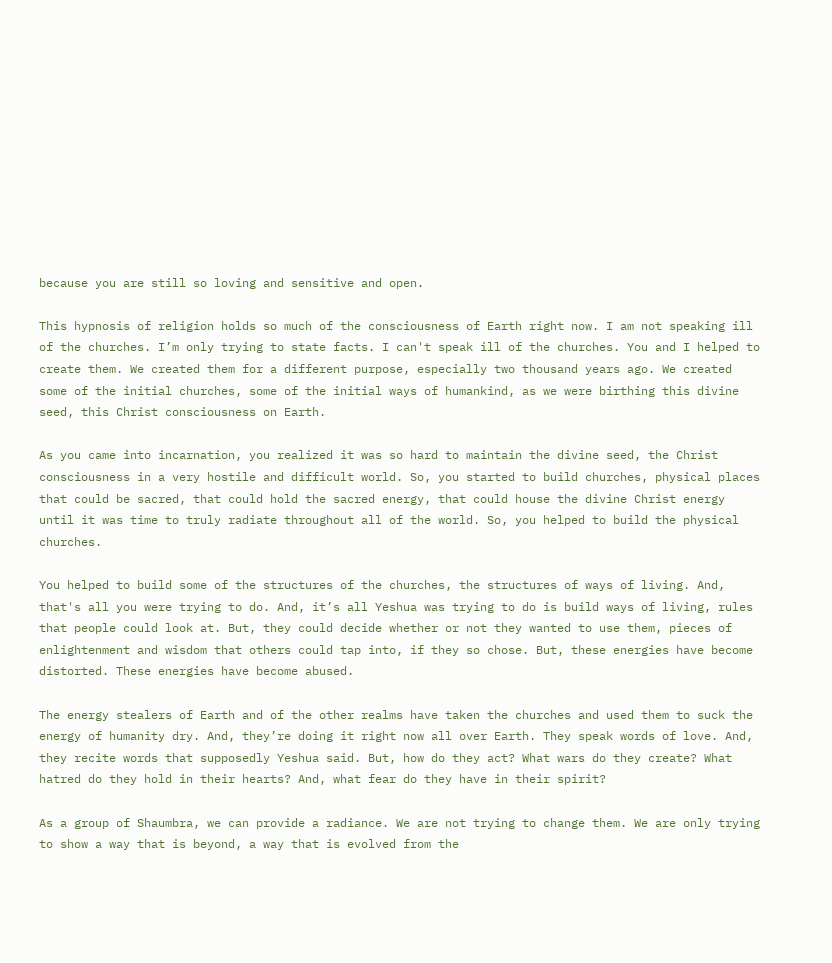because you are still so loving and sensitive and open.

This hypnosis of religion holds so much of the consciousness of Earth right now. I am not speaking ill of the churches. I’m only trying to state facts. I can't speak ill of the churches. You and I helped to create them. We created them for a different purpose, especially two thousand years ago. We created some of the initial churches, some of the initial ways of humankind, as we were birthing this divine seed, this Christ consciousness on Earth.

As you came into incarnation, you realized it was so hard to maintain the divine seed, the Christ consciousness in a very hostile and difficult world. So, you started to build churches, physical places that could be sacred, that could hold the sacred energy, that could house the divine Christ energy until it was time to truly radiate throughout all of the world. So, you helped to build the physical churches.

You helped to build some of the structures of the churches, the structures of ways of living. And, that's all you were trying to do. And, it’s all Yeshua was trying to do is build ways of living, rules that people could look at. But, they could decide whether or not they wanted to use them, pieces of enlightenment and wisdom that others could tap into, if they so chose. But, these energies have become distorted. These energies have become abused.

The energy stealers of Earth and of the other realms have taken the churches and used them to suck the energy of humanity dry. And, they’re doing it right now all over Earth. They speak words of love. And, they recite words that supposedly Yeshua said. But, how do they act? What wars do they create? What hatred do they hold in their hearts? And, what fear do they have in their spirit?

As a group of Shaumbra, we can provide a radiance. We are not trying to change them. We are only trying to show a way that is beyond, a way that is evolved from the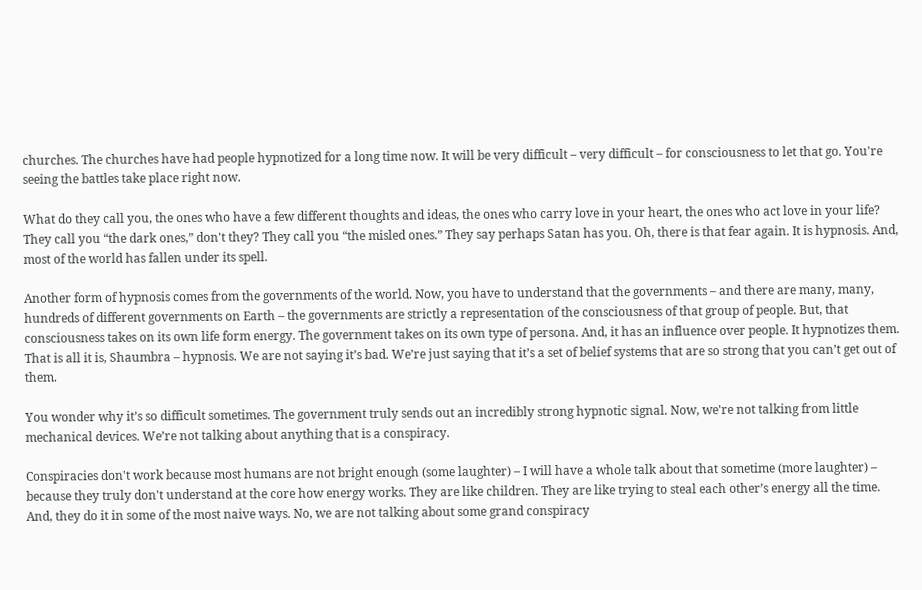churches. The churches have had people hypnotized for a long time now. It will be very difficult – very difficult – for consciousness to let that go. You're seeing the battles take place right now.

What do they call you, the ones who have a few different thoughts and ideas, the ones who carry love in your heart, the ones who act love in your life? They call you “the dark ones,” don't they? They call you “the misled ones.” They say perhaps Satan has you. Oh, there is that fear again. It is hypnosis. And, most of the world has fallen under its spell.

Another form of hypnosis comes from the governments of the world. Now, you have to understand that the governments – and there are many, many, hundreds of different governments on Earth – the governments are strictly a representation of the consciousness of that group of people. But, that consciousness takes on its own life form energy. The government takes on its own type of persona. And, it has an influence over people. It hypnotizes them. That is all it is, Shaumbra – hypnosis. We are not saying it’s bad. We’re just saying that it’s a set of belief systems that are so strong that you can’t get out of them.

You wonder why it’s so difficult sometimes. The government truly sends out an incredibly strong hypnotic signal. Now, we're not talking from little mechanical devices. We’re not talking about anything that is a conspiracy.

Conspiracies don't work because most humans are not bright enough (some laughter) – I will have a whole talk about that sometime (more laughter) – because they truly don't understand at the core how energy works. They are like children. They are like trying to steal each other’s energy all the time. And, they do it in some of the most naive ways. No, we are not talking about some grand conspiracy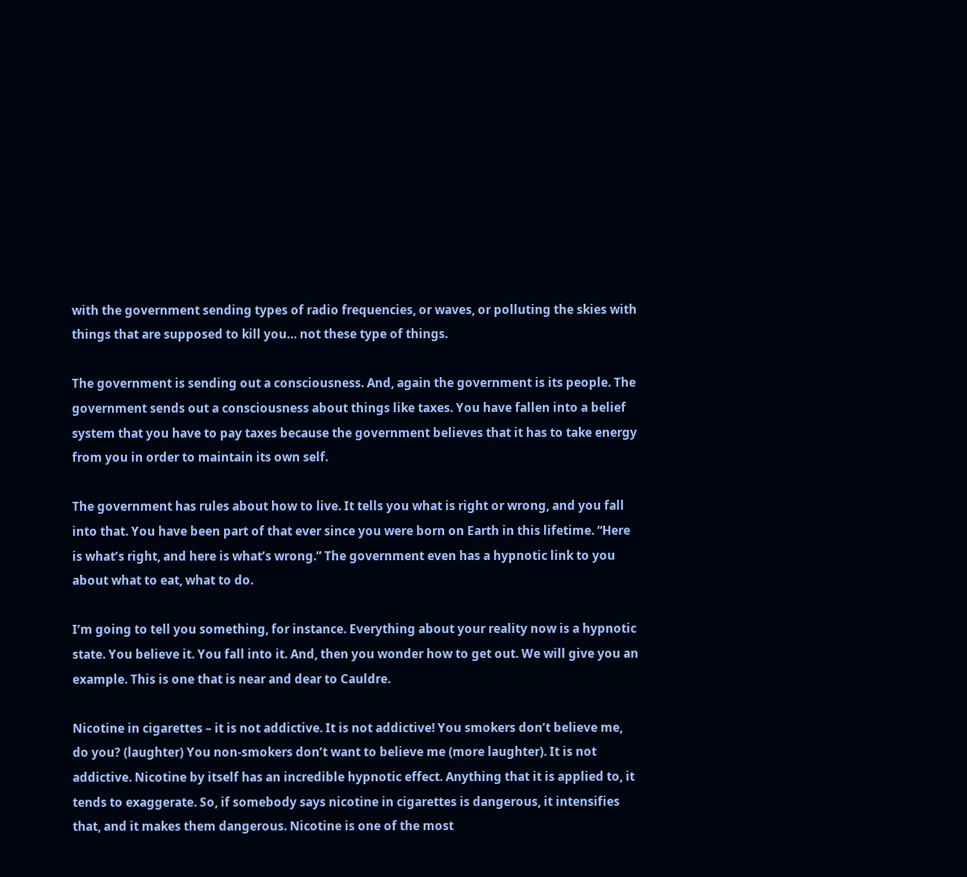with the government sending types of radio frequencies, or waves, or polluting the skies with things that are supposed to kill you… not these type of things.

The government is sending out a consciousness. And, again the government is its people. The government sends out a consciousness about things like taxes. You have fallen into a belief system that you have to pay taxes because the government believes that it has to take energy from you in order to maintain its own self.

The government has rules about how to live. It tells you what is right or wrong, and you fall into that. You have been part of that ever since you were born on Earth in this lifetime. “Here is what’s right, and here is what’s wrong.” The government even has a hypnotic link to you about what to eat, what to do.

I’m going to tell you something, for instance. Everything about your reality now is a hypnotic state. You believe it. You fall into it. And, then you wonder how to get out. We will give you an example. This is one that is near and dear to Cauldre.

Nicotine in cigarettes – it is not addictive. It is not addictive! You smokers don’t believe me, do you? (laughter) You non-smokers don’t want to believe me (more laughter). It is not addictive. Nicotine by itself has an incredible hypnotic effect. Anything that it is applied to, it tends to exaggerate. So, if somebody says nicotine in cigarettes is dangerous, it intensifies that, and it makes them dangerous. Nicotine is one of the most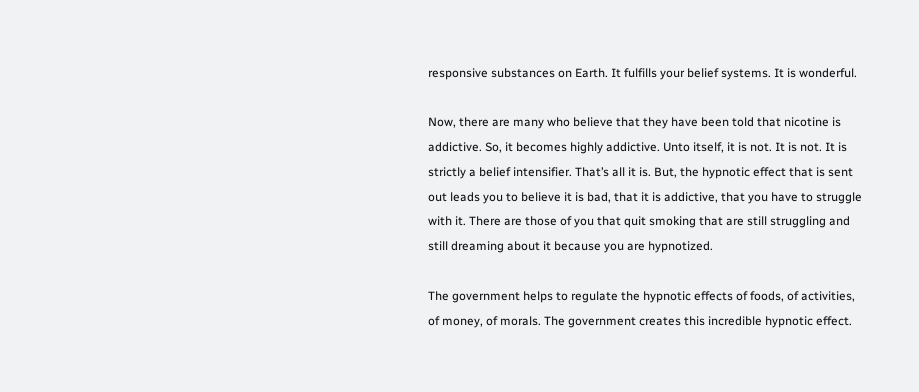responsive substances on Earth. It fulfills your belief systems. It is wonderful.

Now, there are many who believe that they have been told that nicotine is addictive. So, it becomes highly addictive. Unto itself, it is not. It is not. It is strictly a belief intensifier. That’s all it is. But, the hypnotic effect that is sent out leads you to believe it is bad, that it is addictive, that you have to struggle with it. There are those of you that quit smoking that are still struggling and still dreaming about it because you are hypnotized.

The government helps to regulate the hypnotic effects of foods, of activities, of money, of morals. The government creates this incredible hypnotic effect.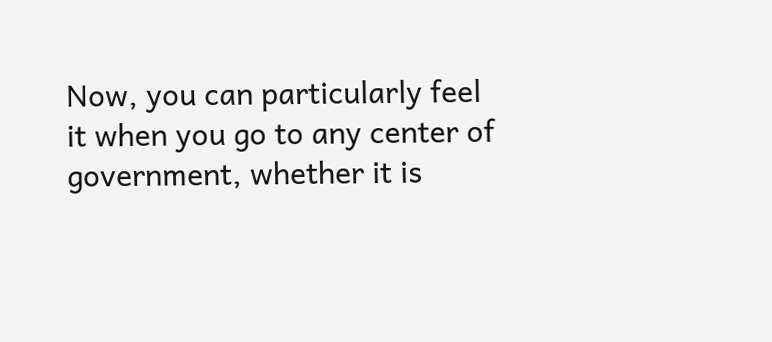Now, you can particularly feel it when you go to any center of government, whether it is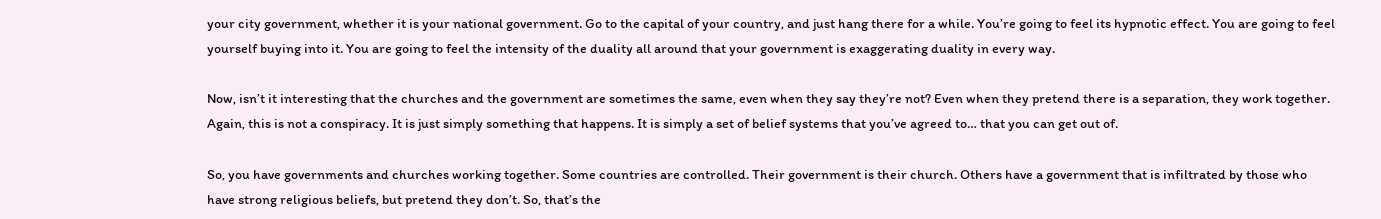your city government, whether it is your national government. Go to the capital of your country, and just hang there for a while. You’re going to feel its hypnotic effect. You are going to feel yourself buying into it. You are going to feel the intensity of the duality all around that your government is exaggerating duality in every way.

Now, isn’t it interesting that the churches and the government are sometimes the same, even when they say they’re not? Even when they pretend there is a separation, they work together. Again, this is not a conspiracy. It is just simply something that happens. It is simply a set of belief systems that you’ve agreed to… that you can get out of.

So, you have governments and churches working together. Some countries are controlled. Their government is their church. Others have a government that is infiltrated by those who have strong religious beliefs, but pretend they don’t. So, that’s the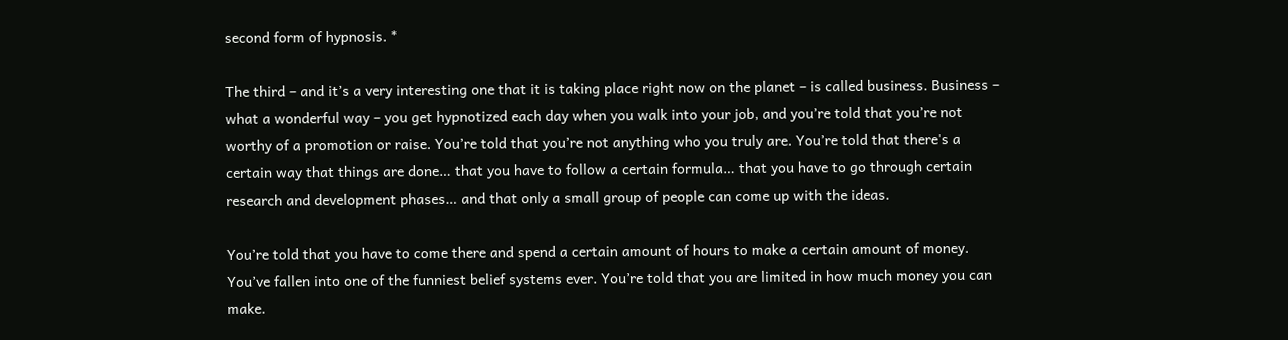second form of hypnosis. *

The third – and it’s a very interesting one that it is taking place right now on the planet – is called business. Business – what a wonderful way – you get hypnotized each day when you walk into your job, and you’re told that you’re not worthy of a promotion or raise. You’re told that you’re not anything who you truly are. You’re told that there's a certain way that things are done… that you have to follow a certain formula… that you have to go through certain research and development phases… and that only a small group of people can come up with the ideas.

You’re told that you have to come there and spend a certain amount of hours to make a certain amount of money. You’ve fallen into one of the funniest belief systems ever. You’re told that you are limited in how much money you can make.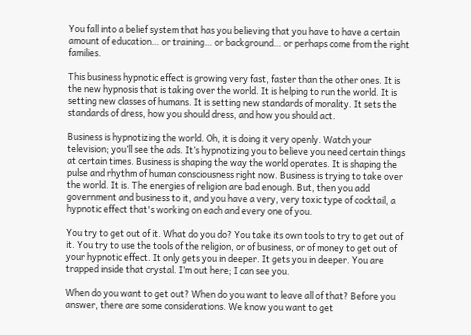You fall into a belief system that has you believing that you have to have a certain amount of education… or training… or background… or perhaps come from the right families.

This business hypnotic effect is growing very fast, faster than the other ones. It is the new hypnosis that is taking over the world. It is helping to run the world. It is setting new classes of humans. It is setting new standards of morality. It sets the standards of dress, how you should dress, and how you should act.

Business is hypnotizing the world. Oh, it is doing it very openly. Watch your television; you’ll see the ads. It’s hypnotizing you to believe you need certain things at certain times. Business is shaping the way the world operates. It is shaping the pulse and rhythm of human consciousness right now. Business is trying to take over the world. It is. The energies of religion are bad enough. But, then you add government and business to it, and you have a very, very toxic type of cocktail, a hypnotic effect that's working on each and every one of you.

You try to get out of it. What do you do? You take its own tools to try to get out of it. You try to use the tools of the religion, or of business, or of money to get out of your hypnotic effect. It only gets you in deeper. It gets you in deeper. You are trapped inside that crystal. I’m out here; I can see you.

When do you want to get out? When do you want to leave all of that? Before you answer, there are some considerations. We know you want to get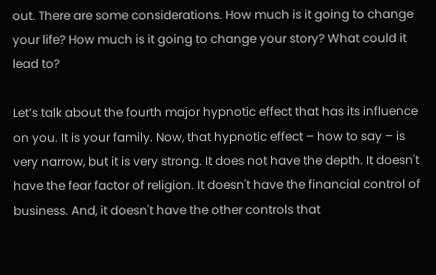out. There are some considerations. How much is it going to change your life? How much is it going to change your story? What could it lead to?

Let’s talk about the fourth major hypnotic effect that has its influence on you. It is your family. Now, that hypnotic effect – how to say – is very narrow, but it is very strong. It does not have the depth. It doesn't have the fear factor of religion. It doesn't have the financial control of business. And, it doesn't have the other controls that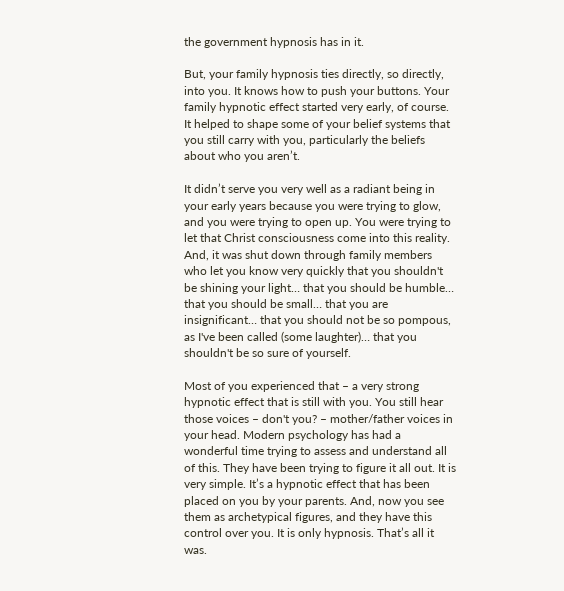the government hypnosis has in it.

But, your family hypnosis ties directly, so directly, into you. It knows how to push your buttons. Your family hypnotic effect started very early, of course. It helped to shape some of your belief systems that you still carry with you, particularly the beliefs about who you aren’t.

It didn’t serve you very well as a radiant being in your early years because you were trying to glow, and you were trying to open up. You were trying to let that Christ consciousness come into this reality. And, it was shut down through family members who let you know very quickly that you shouldn't be shining your light… that you should be humble… that you should be small… that you are insignificant… that you should not be so pompous, as I've been called (some laughter)… that you shouldn't be so sure of yourself.

Most of you experienced that – a very strong hypnotic effect that is still with you. You still hear those voices – don't you? – mother/father voices in your head. Modern psychology has had a wonderful time trying to assess and understand all of this. They have been trying to figure it all out. It is very simple. It’s a hypnotic effect that has been placed on you by your parents. And, now you see them as archetypical figures, and they have this control over you. It is only hypnosis. That’s all it was.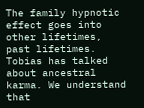The family hypnotic effect goes into other lifetimes, past lifetimes. Tobias has talked about ancestral karma. We understand that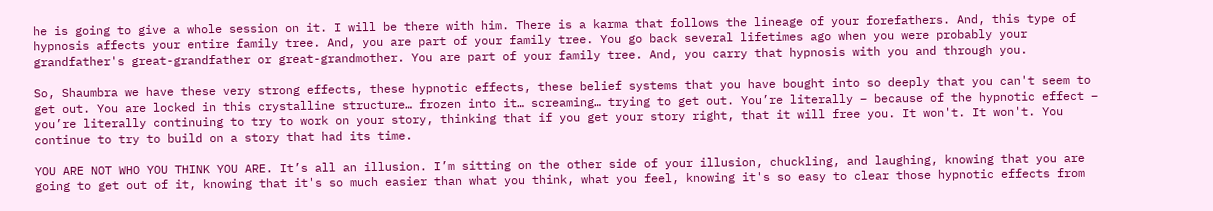he is going to give a whole session on it. I will be there with him. There is a karma that follows the lineage of your forefathers. And, this type of hypnosis affects your entire family tree. And, you are part of your family tree. You go back several lifetimes ago when you were probably your grandfather's great-grandfather or great-grandmother. You are part of your family tree. And, you carry that hypnosis with you and through you.

So, Shaumbra we have these very strong effects, these hypnotic effects, these belief systems that you have bought into so deeply that you can't seem to get out. You are locked in this crystalline structure… frozen into it… screaming… trying to get out. You’re literally – because of the hypnotic effect – you’re literally continuing to try to work on your story, thinking that if you get your story right, that it will free you. It won't. It won't. You continue to try to build on a story that had its time.

YOU ARE NOT WHO YOU THINK YOU ARE. It’s all an illusion. I’m sitting on the other side of your illusion, chuckling, and laughing, knowing that you are going to get out of it, knowing that it's so much easier than what you think, what you feel, knowing it's so easy to clear those hypnotic effects from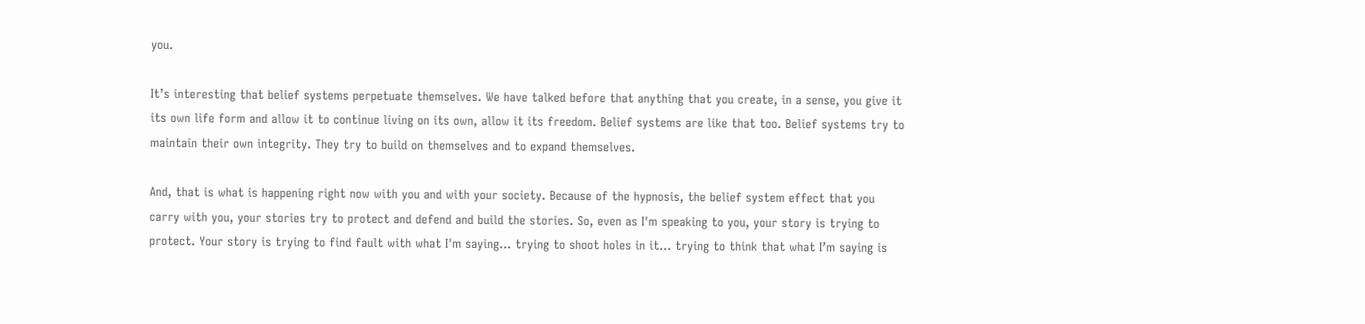you.

It’s interesting that belief systems perpetuate themselves. We have talked before that anything that you create, in a sense, you give it its own life form and allow it to continue living on its own, allow it its freedom. Belief systems are like that too. Belief systems try to maintain their own integrity. They try to build on themselves and to expand themselves.

And, that is what is happening right now with you and with your society. Because of the hypnosis, the belief system effect that you carry with you, your stories try to protect and defend and build the stories. So, even as I'm speaking to you, your story is trying to protect. Your story is trying to find fault with what I'm saying… trying to shoot holes in it… trying to think that what I’m saying is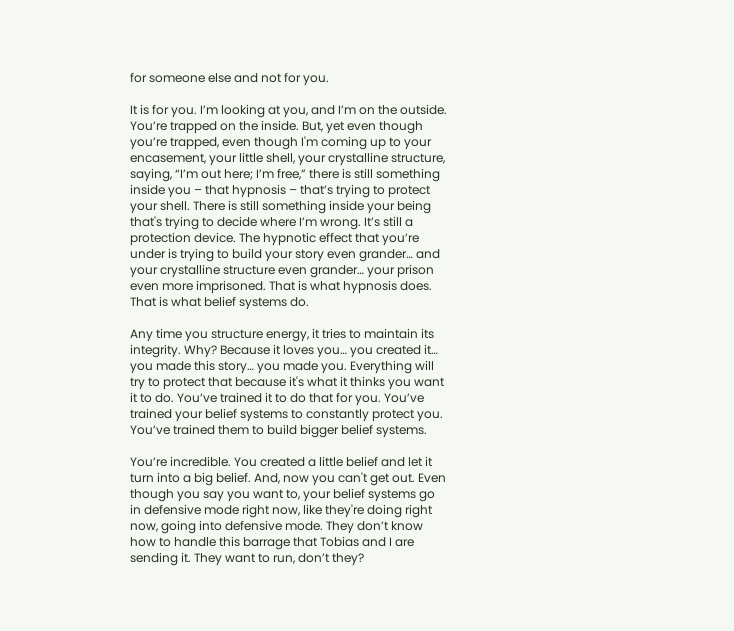for someone else and not for you.

It is for you. I’m looking at you, and I’m on the outside. You’re trapped on the inside. But, yet even though you’re trapped, even though I'm coming up to your encasement, your little shell, your crystalline structure, saying, “I’m out here; I’m free,” there is still something inside you – that hypnosis – that’s trying to protect your shell. There is still something inside your being that's trying to decide where I’m wrong. It’s still a protection device. The hypnotic effect that you’re under is trying to build your story even grander… and your crystalline structure even grander… your prison even more imprisoned. That is what hypnosis does. That is what belief systems do.

Any time you structure energy, it tries to maintain its integrity. Why? Because it loves you… you created it… you made this story… you made you. Everything will try to protect that because it's what it thinks you want it to do. You’ve trained it to do that for you. You’ve trained your belief systems to constantly protect you. You’ve trained them to build bigger belief systems.

You’re incredible. You created a little belief and let it turn into a big belief. And, now you can't get out. Even though you say you want to, your belief systems go in defensive mode right now, like they're doing right now, going into defensive mode. They don’t know how to handle this barrage that Tobias and I are sending it. They want to run, don’t they?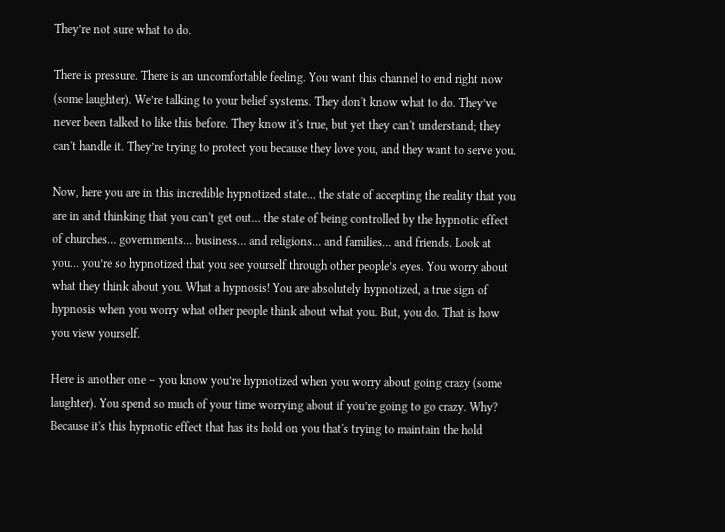They’re not sure what to do.

There is pressure. There is an uncomfortable feeling. You want this channel to end right now (some laughter). We’re talking to your belief systems. They don't know what to do. They’ve never been talked to like this before. They know it's true, but yet they can't understand; they can't handle it. They’re trying to protect you because they love you, and they want to serve you.

Now, here you are in this incredible hypnotized state… the state of accepting the reality that you are in and thinking that you can't get out… the state of being controlled by the hypnotic effect of churches… governments… business… and religions… and families… and friends. Look at you… you’re so hypnotized that you see yourself through other people’s eyes. You worry about what they think about you. What a hypnosis! You are absolutely hypnotized, a true sign of hypnosis when you worry what other people think about what you. But, you do. That is how you view yourself.

Here is another one – you know you’re hypnotized when you worry about going crazy (some laughter). You spend so much of your time worrying about if you’re going to go crazy. Why? Because it's this hypnotic effect that has its hold on you that's trying to maintain the hold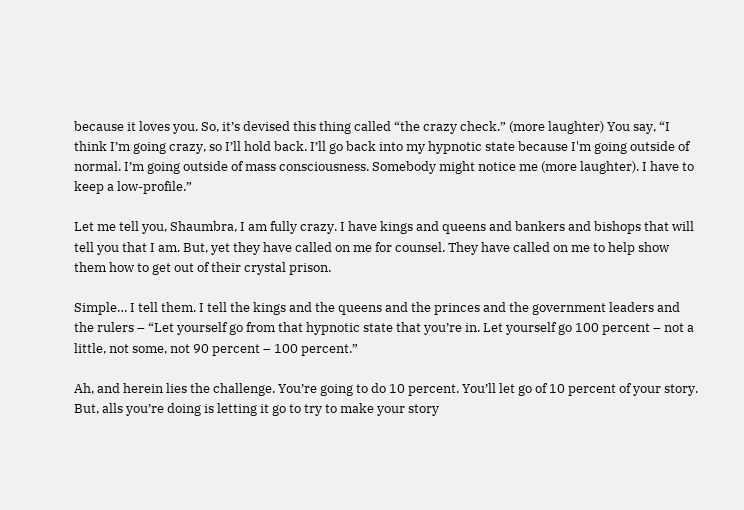because it loves you. So, it’s devised this thing called “the crazy check.” (more laughter) You say, “I think I’m going crazy, so I’ll hold back. I’ll go back into my hypnotic state because I'm going outside of normal. I’m going outside of mass consciousness. Somebody might notice me (more laughter). I have to keep a low-profile.”

Let me tell you, Shaumbra, I am fully crazy. I have kings and queens and bankers and bishops that will tell you that I am. But, yet they have called on me for counsel. They have called on me to help show them how to get out of their crystal prison.

Simple… I tell them. I tell the kings and the queens and the princes and the government leaders and the rulers – “Let yourself go from that hypnotic state that you’re in. Let yourself go 100 percent – not a little, not some, not 90 percent – 100 percent.”

Ah, and herein lies the challenge. You’re going to do 10 percent. You’ll let go of 10 percent of your story. But, alls you’re doing is letting it go to try to make your story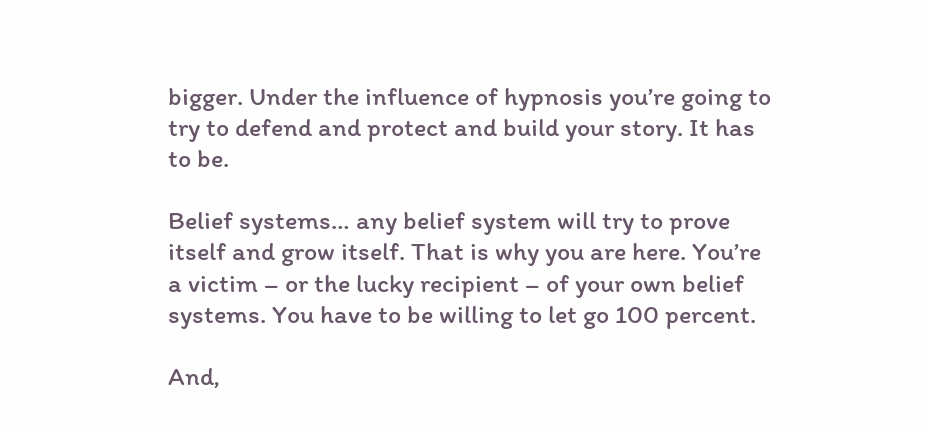bigger. Under the influence of hypnosis you’re going to try to defend and protect and build your story. It has to be.

Belief systems… any belief system will try to prove itself and grow itself. That is why you are here. You’re a victim – or the lucky recipient – of your own belief systems. You have to be willing to let go 100 percent.

And,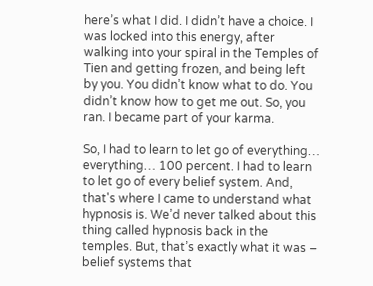here’s what I did. I didn’t have a choice. I was locked into this energy, after walking into your spiral in the Temples of Tien and getting frozen, and being left by you. You didn’t know what to do. You didn’t know how to get me out. So, you ran. I became part of your karma.

So, I had to learn to let go of everything… everything… 100 percent. I had to learn to let go of every belief system. And, that's where I came to understand what hypnosis is. We’d never talked about this thing called hypnosis back in the temples. But, that’s exactly what it was – belief systems that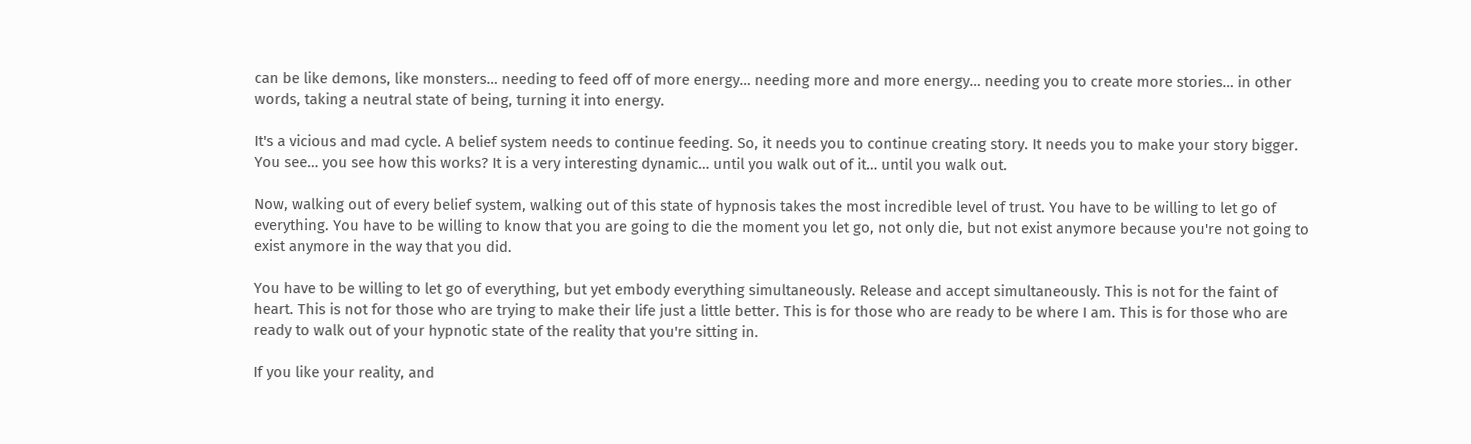can be like demons, like monsters… needing to feed off of more energy… needing more and more energy… needing you to create more stories… in other words, taking a neutral state of being, turning it into energy.

It's a vicious and mad cycle. A belief system needs to continue feeding. So, it needs you to continue creating story. It needs you to make your story bigger. You see… you see how this works? It is a very interesting dynamic… until you walk out of it… until you walk out.

Now, walking out of every belief system, walking out of this state of hypnosis takes the most incredible level of trust. You have to be willing to let go of everything. You have to be willing to know that you are going to die the moment you let go, not only die, but not exist anymore because you're not going to exist anymore in the way that you did.

You have to be willing to let go of everything, but yet embody everything simultaneously. Release and accept simultaneously. This is not for the faint of heart. This is not for those who are trying to make their life just a little better. This is for those who are ready to be where I am. This is for those who are ready to walk out of your hypnotic state of the reality that you're sitting in.

If you like your reality, and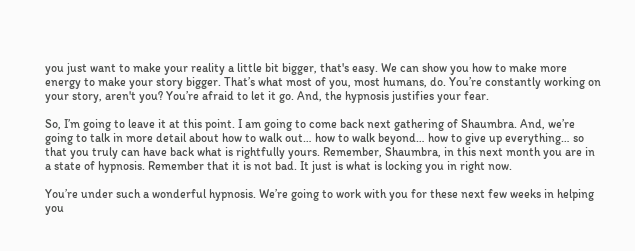you just want to make your reality a little bit bigger, that's easy. We can show you how to make more energy to make your story bigger. That’s what most of you, most humans, do. You’re constantly working on your story, aren't you? You’re afraid to let it go. And, the hypnosis justifies your fear.

So, I’m going to leave it at this point. I am going to come back next gathering of Shaumbra. And, we’re going to talk in more detail about how to walk out… how to walk beyond… how to give up everything… so that you truly can have back what is rightfully yours. Remember, Shaumbra, in this next month you are in a state of hypnosis. Remember that it is not bad. It just is what is locking you in right now.

You’re under such a wonderful hypnosis. We’re going to work with you for these next few weeks in helping you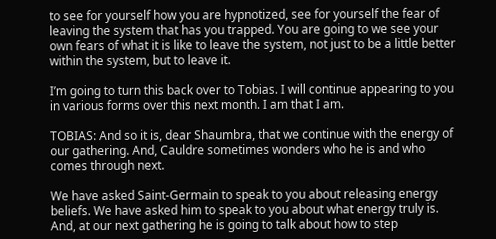to see for yourself how you are hypnotized, see for yourself the fear of leaving the system that has you trapped. You are going to we see your own fears of what it is like to leave the system, not just to be a little better within the system, but to leave it.

I’m going to turn this back over to Tobias. I will continue appearing to you in various forms over this next month. I am that I am.

TOBIAS: And so it is, dear Shaumbra, that we continue with the energy of our gathering. And, Cauldre sometimes wonders who he is and who comes through next.

We have asked Saint-Germain to speak to you about releasing energy beliefs. We have asked him to speak to you about what energy truly is. And, at our next gathering he is going to talk about how to step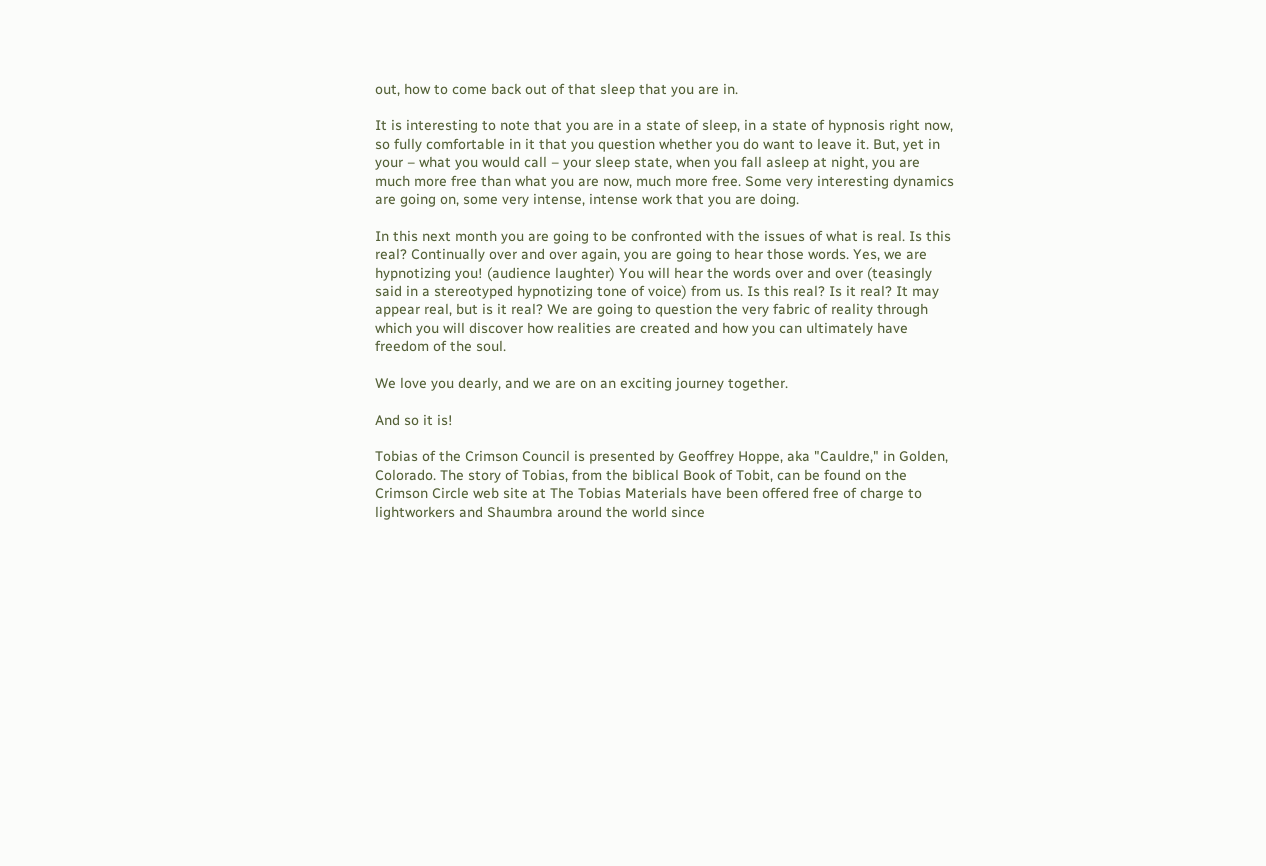out, how to come back out of that sleep that you are in.

It is interesting to note that you are in a state of sleep, in a state of hypnosis right now, so fully comfortable in it that you question whether you do want to leave it. But, yet in your – what you would call – your sleep state, when you fall asleep at night, you are much more free than what you are now, much more free. Some very interesting dynamics are going on, some very intense, intense work that you are doing.

In this next month you are going to be confronted with the issues of what is real. Is this real? Continually over and over again, you are going to hear those words. Yes, we are hypnotizing you! (audience laughter) You will hear the words over and over (teasingly said in a stereotyped hypnotizing tone of voice) from us. Is this real? Is it real? It may appear real, but is it real? We are going to question the very fabric of reality through which you will discover how realities are created and how you can ultimately have freedom of the soul.

We love you dearly, and we are on an exciting journey together.

And so it is!

Tobias of the Crimson Council is presented by Geoffrey Hoppe, aka "Cauldre," in Golden, Colorado. The story of Tobias, from the biblical Book of Tobit, can be found on the Crimson Circle web site at The Tobias Materials have been offered free of charge to lightworkers and Shaumbra around the world since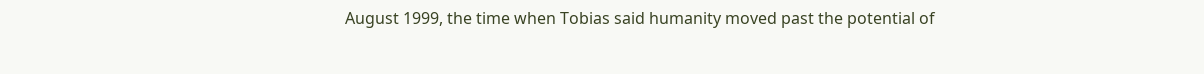August 1999, the time when Tobias said humanity moved past the potential of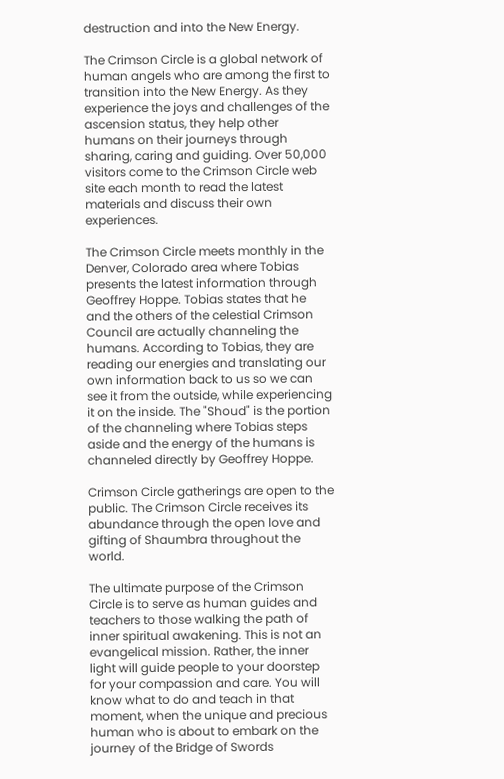destruction and into the New Energy.

The Crimson Circle is a global network of human angels who are among the first to transition into the New Energy. As they experience the joys and challenges of the ascension status, they help other humans on their journeys through sharing, caring and guiding. Over 50,000 visitors come to the Crimson Circle web site each month to read the latest materials and discuss their own experiences.

The Crimson Circle meets monthly in the Denver, Colorado area where Tobias presents the latest information through Geoffrey Hoppe. Tobias states that he and the others of the celestial Crimson Council are actually channeling the humans. According to Tobias, they are reading our energies and translating our own information back to us so we can see it from the outside, while experiencing it on the inside. The "Shoud" is the portion of the channeling where Tobias steps aside and the energy of the humans is channeled directly by Geoffrey Hoppe.

Crimson Circle gatherings are open to the public. The Crimson Circle receives its abundance through the open love and gifting of Shaumbra throughout the world.

The ultimate purpose of the Crimson Circle is to serve as human guides and teachers to those walking the path of inner spiritual awakening. This is not an evangelical mission. Rather, the inner light will guide people to your doorstep for your compassion and care. You will know what to do and teach in that moment, when the unique and precious human who is about to embark on the journey of the Bridge of Swords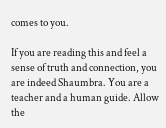comes to you.

If you are reading this and feel a sense of truth and connection, you are indeed Shaumbra. You are a teacher and a human guide. Allow the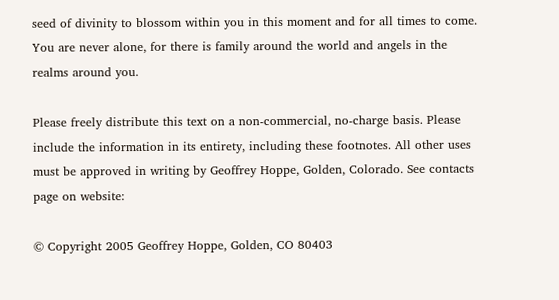seed of divinity to blossom within you in this moment and for all times to come. You are never alone, for there is family around the world and angels in the realms around you.

Please freely distribute this text on a non-commercial, no-charge basis. Please include the information in its entirety, including these footnotes. All other uses must be approved in writing by Geoffrey Hoppe, Golden, Colorado. See contacts page on website:

© Copyright 2005 Geoffrey Hoppe, Golden, CO 80403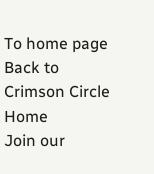To home page
Back to Crimson Circle Home
Join our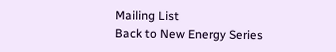Mailing List
Back to New Energy Series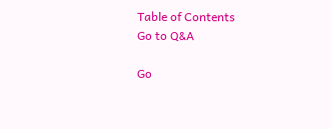Table of Contents
Go to Q&A

Go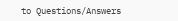to Questions/Answers